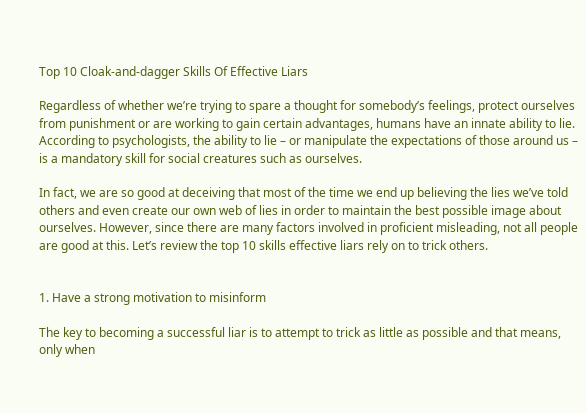Top 10 Cloak-and-dagger Skills Of Effective Liars

Regardless of whether we’re trying to spare a thought for somebody’s feelings, protect ourselves from punishment or are working to gain certain advantages, humans have an innate ability to lie. According to psychologists, the ability to lie – or manipulate the expectations of those around us – is a mandatory skill for social creatures such as ourselves.

In fact, we are so good at deceiving that most of the time we end up believing the lies we’ve told others and even create our own web of lies in order to maintain the best possible image about ourselves. However, since there are many factors involved in proficient misleading, not all people are good at this. Let’s review the top 10 skills effective liars rely on to trick others.


1. Have a strong motivation to misinform

The key to becoming a successful liar is to attempt to trick as little as possible and that means, only when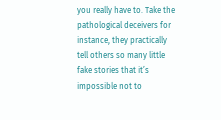you really have to. Take the pathological deceivers for instance, they practically tell others so many little fake stories that it’s impossible not to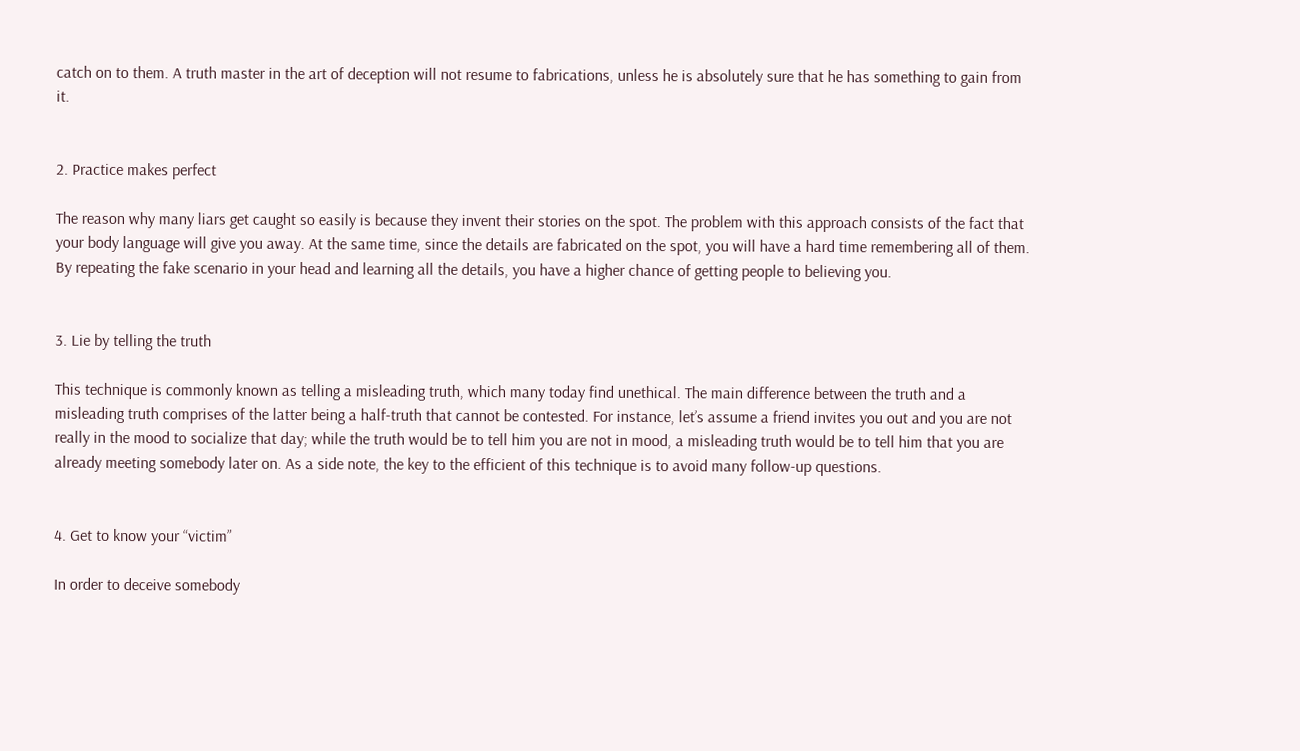catch on to them. A truth master in the art of deception will not resume to fabrications, unless he is absolutely sure that he has something to gain from it.


2. Practice makes perfect

The reason why many liars get caught so easily is because they invent their stories on the spot. The problem with this approach consists of the fact that your body language will give you away. At the same time, since the details are fabricated on the spot, you will have a hard time remembering all of them. By repeating the fake scenario in your head and learning all the details, you have a higher chance of getting people to believing you.


3. Lie by telling the truth

This technique is commonly known as telling a misleading truth, which many today find unethical. The main difference between the truth and a misleading truth comprises of the latter being a half-truth that cannot be contested. For instance, let’s assume a friend invites you out and you are not really in the mood to socialize that day; while the truth would be to tell him you are not in mood, a misleading truth would be to tell him that you are already meeting somebody later on. As a side note, the key to the efficient of this technique is to avoid many follow-up questions.


4. Get to know your “victim”

In order to deceive somebody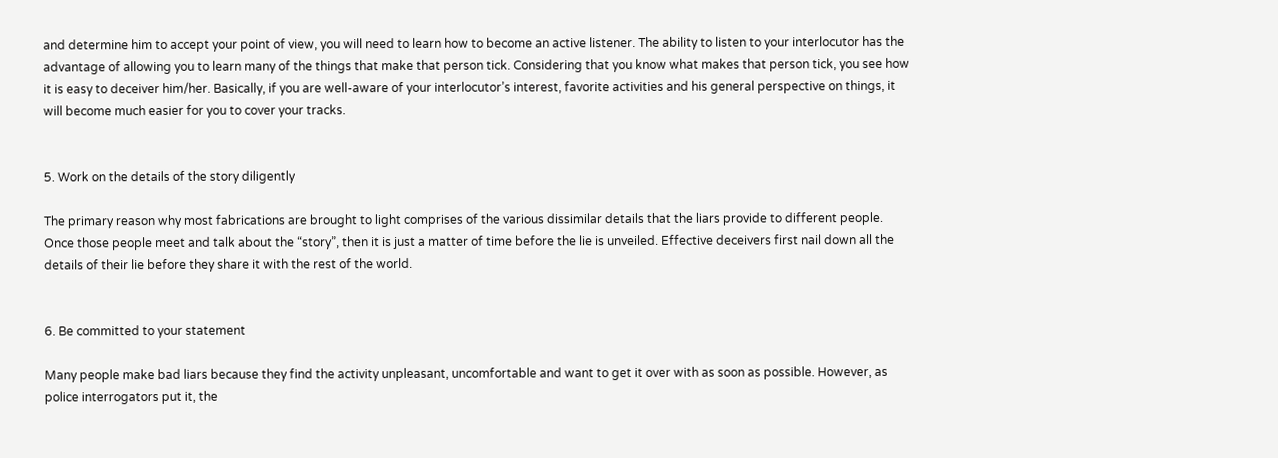and determine him to accept your point of view, you will need to learn how to become an active listener. The ability to listen to your interlocutor has the advantage of allowing you to learn many of the things that make that person tick. Considering that you know what makes that person tick, you see how it is easy to deceiver him/her. Basically, if you are well-aware of your interlocutor’s interest, favorite activities and his general perspective on things, it will become much easier for you to cover your tracks.


5. Work on the details of the story diligently

The primary reason why most fabrications are brought to light comprises of the various dissimilar details that the liars provide to different people. Once those people meet and talk about the “story”, then it is just a matter of time before the lie is unveiled. Effective deceivers first nail down all the details of their lie before they share it with the rest of the world.


6. Be committed to your statement

Many people make bad liars because they find the activity unpleasant, uncomfortable and want to get it over with as soon as possible. However, as police interrogators put it, the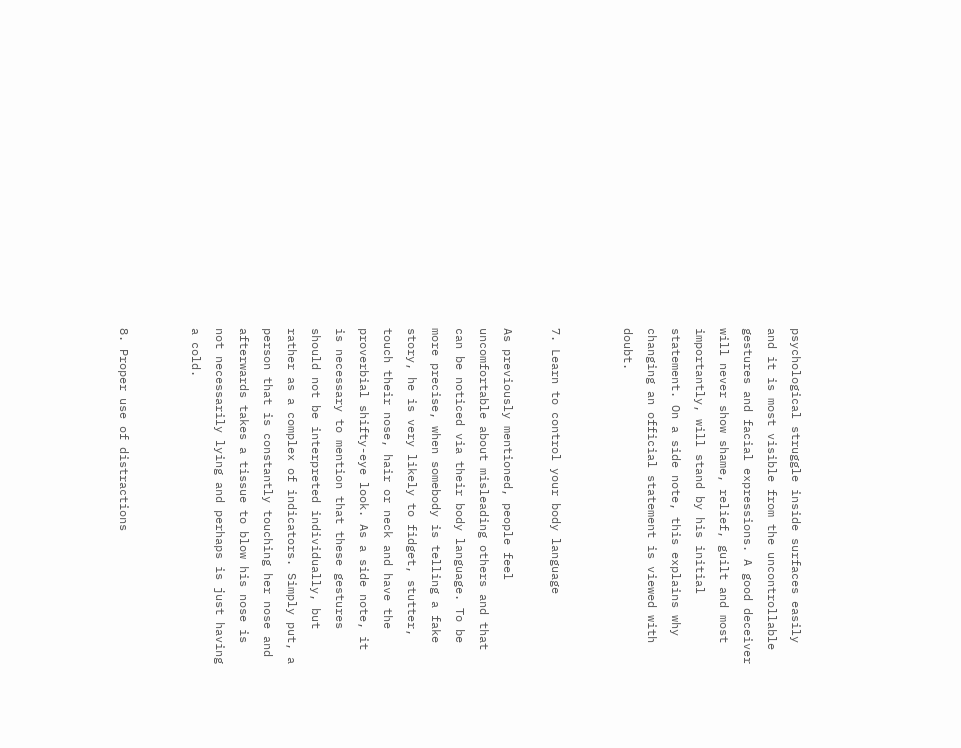psychological struggle inside surfaces easily and it is most visible from the uncontrollable gestures and facial expressions. A good deceiver will never show shame, relief, guilt and most importantly, will stand by his initial statement. On a side note, this explains why changing an official statement is viewed with doubt.


7. Learn to control your body language

As previously mentioned, people feel uncomfortable about misleading others and that can be noticed via their body language. To be more precise, when somebody is telling a fake story, he is very likely to fidget, stutter, touch their nose, hair or neck and have the proverbial shifty-eye look. As a side note, it is necessary to mention that these gestures should not be interpreted individually, but rather as a complex of indicators. Simply put, a person that is constantly touching her nose and afterwards takes a tissue to blow his nose is not necessarily lying and perhaps is just having a cold.


8. Proper use of distractions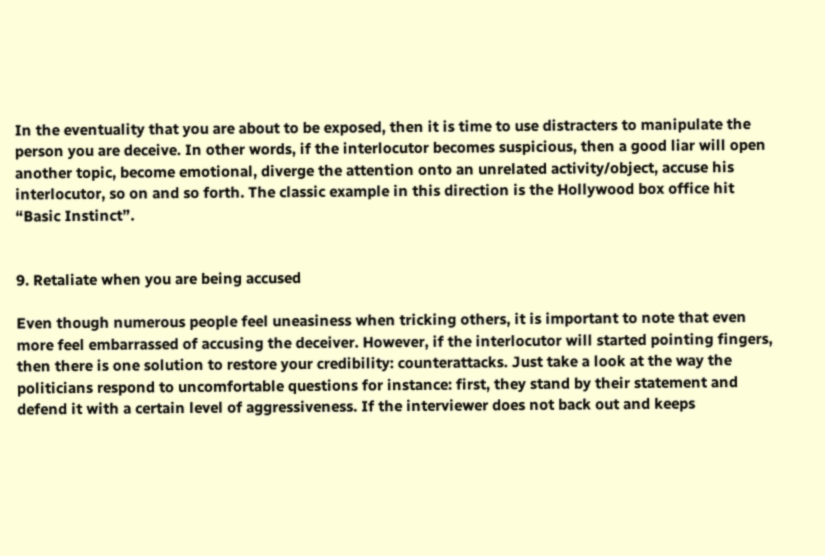In the eventuality that you are about to be exposed, then it is time to use distracters to manipulate the person you are deceive. In other words, if the interlocutor becomes suspicious, then a good liar will open another topic, become emotional, diverge the attention onto an unrelated activity/object, accuse his interlocutor, so on and so forth. The classic example in this direction is the Hollywood box office hit “Basic Instinct”.


9. Retaliate when you are being accused

Even though numerous people feel uneasiness when tricking others, it is important to note that even more feel embarrassed of accusing the deceiver. However, if the interlocutor will started pointing fingers, then there is one solution to restore your credibility: counterattacks. Just take a look at the way the politicians respond to uncomfortable questions for instance: first, they stand by their statement and defend it with a certain level of aggressiveness. If the interviewer does not back out and keeps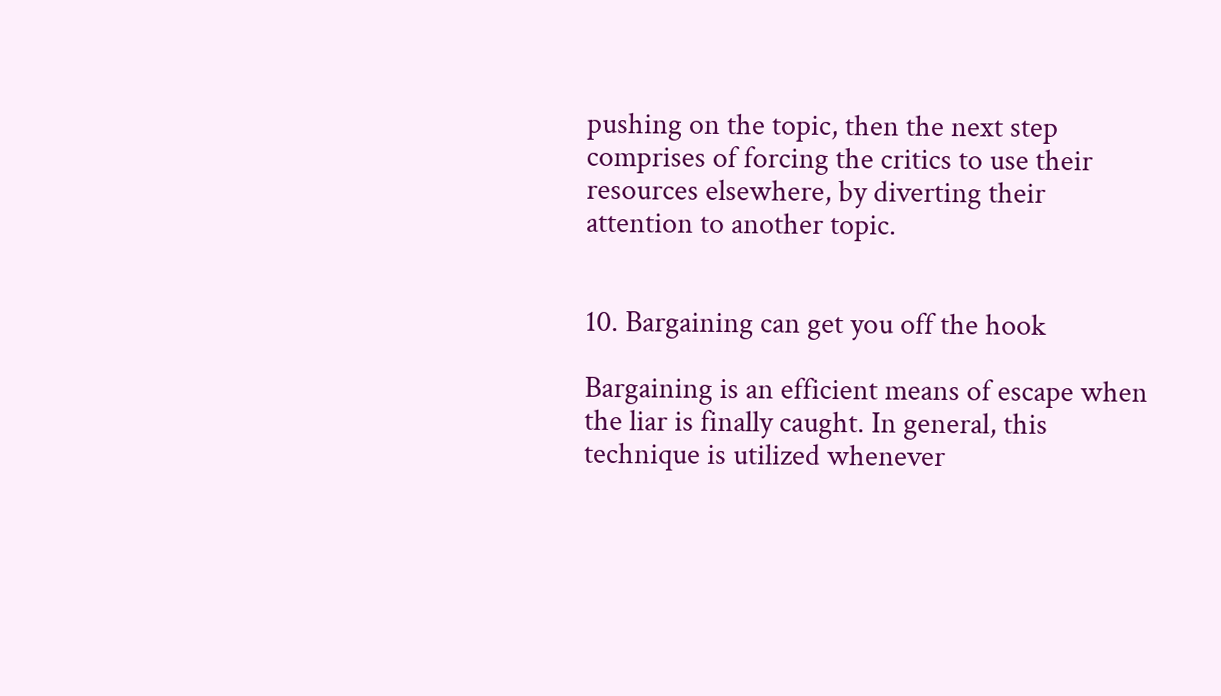pushing on the topic, then the next step comprises of forcing the critics to use their resources elsewhere, by diverting their attention to another topic.


10. Bargaining can get you off the hook

Bargaining is an efficient means of escape when the liar is finally caught. In general, this technique is utilized whenever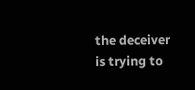the deceiver is trying to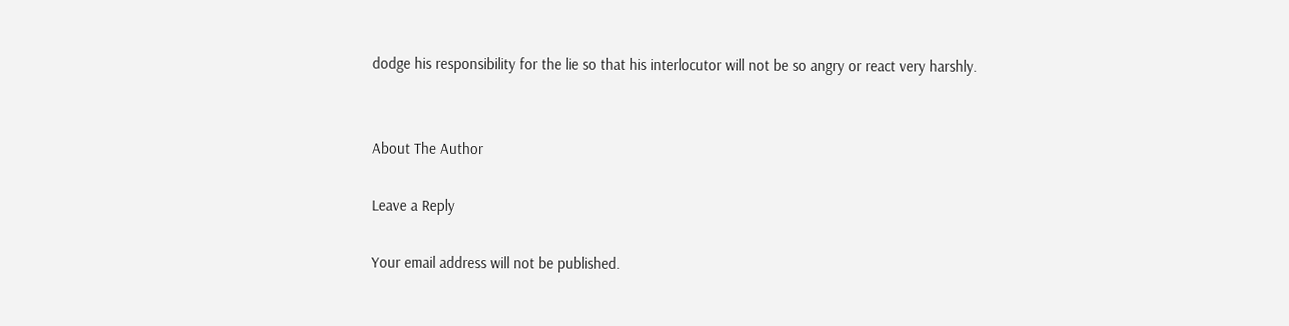dodge his responsibility for the lie so that his interlocutor will not be so angry or react very harshly.


About The Author

Leave a Reply

Your email address will not be published.